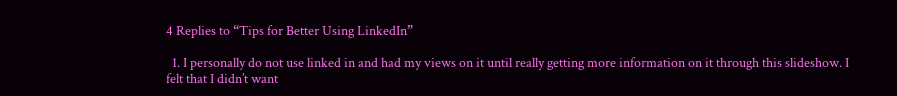4 Replies to “Tips for Better Using LinkedIn”

  1. I personally do not use linked in and had my views on it until really getting more information on it through this slideshow. I felt that I didn’t want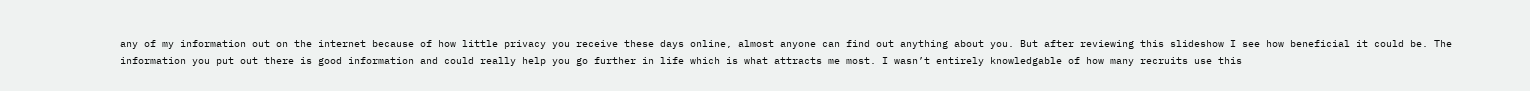any of my information out on the internet because of how little privacy you receive these days online, almost anyone can find out anything about you. But after reviewing this slideshow I see how beneficial it could be. The information you put out there is good information and could really help you go further in life which is what attracts me most. I wasn’t entirely knowledgable of how many recruits use this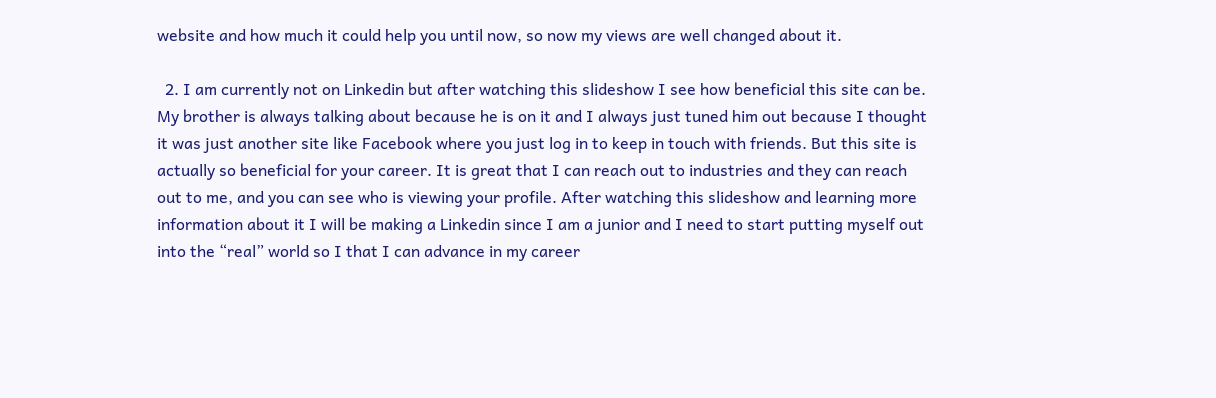website and how much it could help you until now, so now my views are well changed about it.

  2. I am currently not on Linkedin but after watching this slideshow I see how beneficial this site can be. My brother is always talking about because he is on it and I always just tuned him out because I thought it was just another site like Facebook where you just log in to keep in touch with friends. But this site is actually so beneficial for your career. It is great that I can reach out to industries and they can reach out to me, and you can see who is viewing your profile. After watching this slideshow and learning more information about it I will be making a Linkedin since I am a junior and I need to start putting myself out into the “real” world so I that I can advance in my career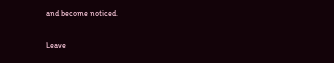and become noticed.

Leave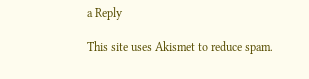a Reply

This site uses Akismet to reduce spam.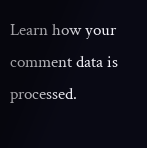Learn how your comment data is processed.